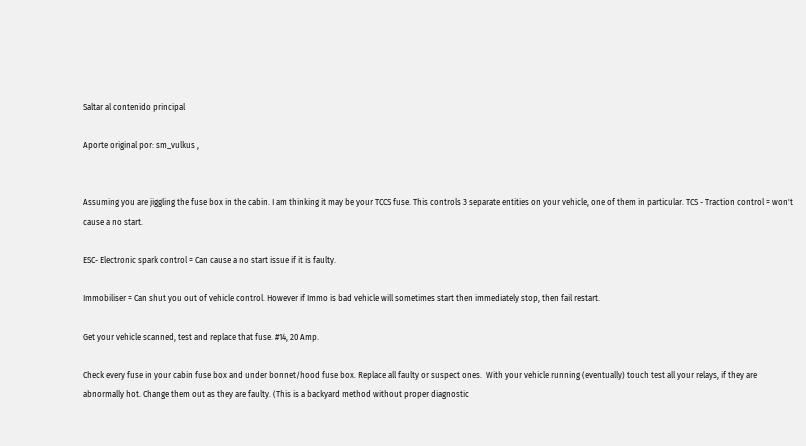Saltar al contenido principal

Aporte original por: sm_vulkus ,


Assuming you are jiggling the fuse box in the cabin. I am thinking it may be your TCCS fuse. This controls 3 separate entities on your vehicle, one of them in particular. TCS - Traction control = won't cause a no start.

ESC- Electronic spark control = Can cause a no start issue if it is faulty.

Immobiliser = Can shut you out of vehicle control. However if Immo is bad vehicle will sometimes start then immediately stop, then fail restart.

Get your vehicle scanned, test and replace that fuse. #14, 20 Amp.

Check every fuse in your cabin fuse box and under bonnet/hood fuse box. Replace all faulty or suspect ones.  With your vehicle running (eventually) touch test all your relays, if they are abnormally hot. Change them out as they are faulty. (This is a backyard method without proper diagnostic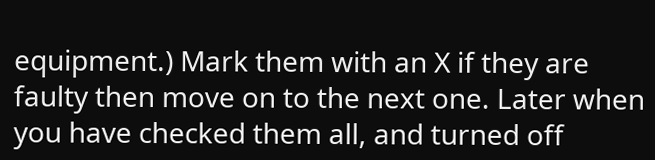equipment.) Mark them with an X if they are faulty then move on to the next one. Later when you have checked them all, and turned off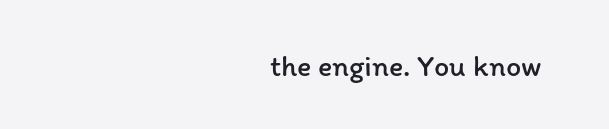the engine. You know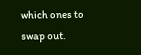which ones to swap out.